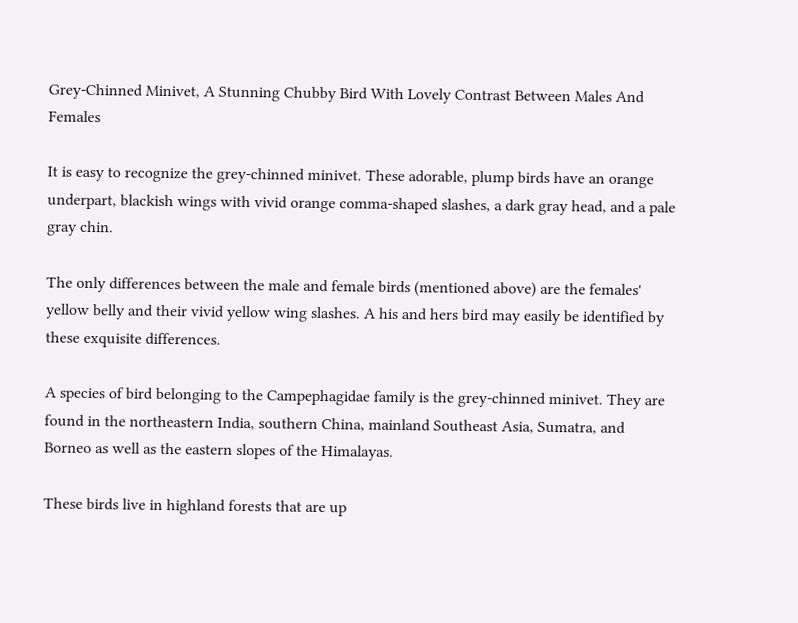Grey-Chinned Minivet, A Stunning Chubby Bird With Lovely Contrast Between Males And Females

It is easy to recognize the grey-chinned minivet. These adorable, plump birds have an orange underpart, blackish wings with vivid orange comma-shaped slashes, a dark gray head, and a pale gray chin.

The only differences between the male and female birds (mentioned above) are the females' yellow belly and their vivid yellow wing slashes. A his and hers bird may easily be identified by these exquisite differences.

A species of bird belonging to the Campephagidae family is the grey-chinned minivet. They are found in the northeastern India, southern China, mainland Southeast Asia, Sumatra, and Borneo as well as the eastern slopes of the Himalayas.

These birds live in highland forests that are up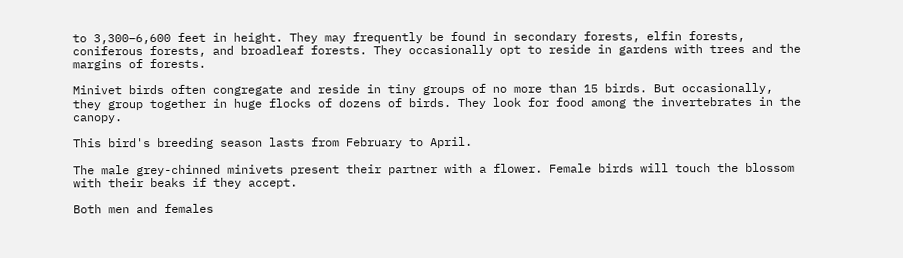to 3,300–6,600 feet in height. They may frequently be found in secondary forests, elfin forests, coniferous forests, and broadleaf forests. They occasionally opt to reside in gardens with trees and the margins of forests.

Minivet birds often congregate and reside in tiny groups of no more than 15 birds. But occasionally, they group together in huge flocks of dozens of birds. They look for food among the invertebrates in the canopy.

This bird's breeding season lasts from February to April.

The male grey-chinned minivets present their partner with a flower. Female birds will touch the blossom with their beaks if they accept.

Both men and females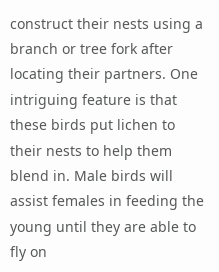construct their nests using a branch or tree fork after locating their partners. One intriguing feature is that these birds put lichen to their nests to help them blend in. Male birds will assist females in feeding the young until they are able to fly on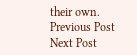their own.
Previous Post Next Post